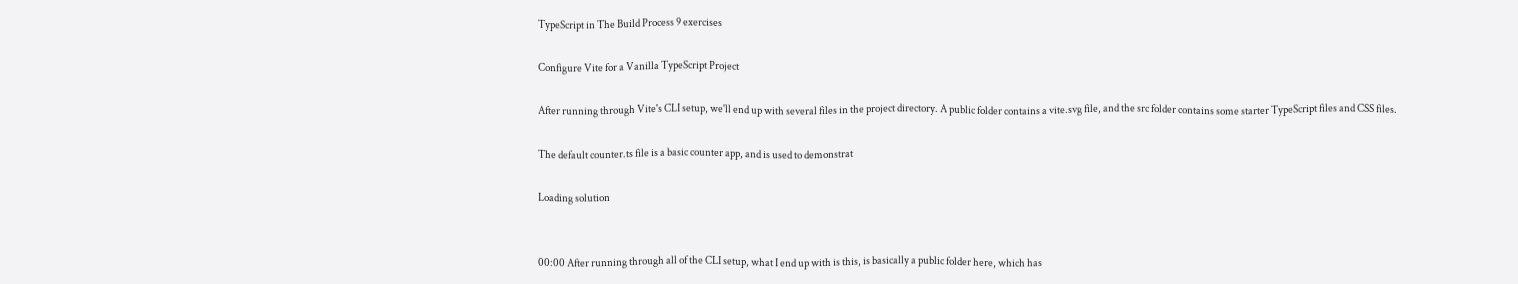TypeScript in The Build Process 9 exercises

Configure Vite for a Vanilla TypeScript Project

After running through Vite's CLI setup, we'll end up with several files in the project directory. A public folder contains a vite.svg file, and the src folder contains some starter TypeScript files and CSS files.

The default counter.ts file is a basic counter app, and is used to demonstrat

Loading solution


00:00 After running through all of the CLI setup, what I end up with is this, is basically a public folder here, which has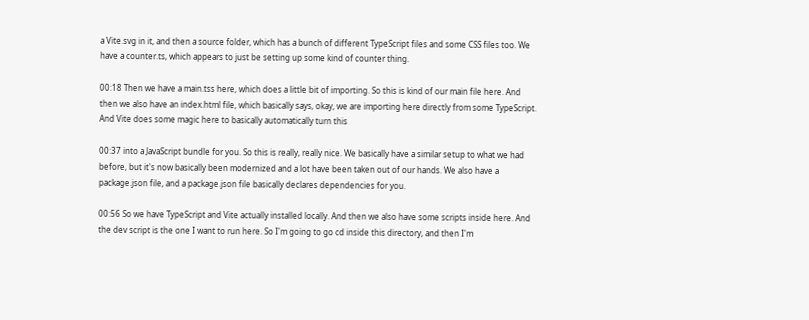a Vite.svg in it, and then a source folder, which has a bunch of different TypeScript files and some CSS files too. We have a counter.ts, which appears to just be setting up some kind of counter thing.

00:18 Then we have a main.tss here, which does a little bit of importing. So this is kind of our main file here. And then we also have an index.html file, which basically says, okay, we are importing here directly from some TypeScript. And Vite does some magic here to basically automatically turn this

00:37 into a JavaScript bundle for you. So this is really, really nice. We basically have a similar setup to what we had before, but it's now basically been modernized and a lot have been taken out of our hands. We also have a package.json file, and a package.json file basically declares dependencies for you.

00:56 So we have TypeScript and Vite actually installed locally. And then we also have some scripts inside here. And the dev script is the one I want to run here. So I'm going to go cd inside this directory, and then I'm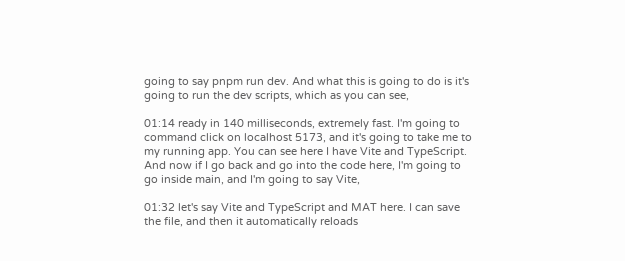going to say pnpm run dev. And what this is going to do is it's going to run the dev scripts, which as you can see,

01:14 ready in 140 milliseconds, extremely fast. I'm going to command click on localhost 5173, and it's going to take me to my running app. You can see here I have Vite and TypeScript. And now if I go back and go into the code here, I'm going to go inside main, and I'm going to say Vite,

01:32 let's say Vite and TypeScript and MAT here. I can save the file, and then it automatically reloads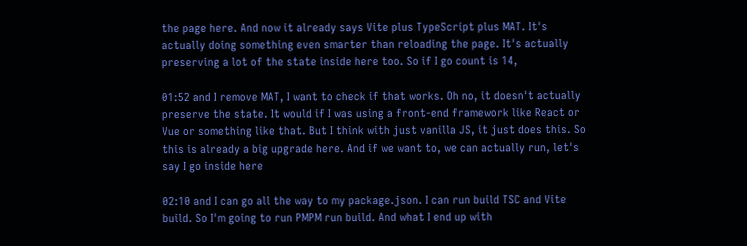the page here. And now it already says Vite plus TypeScript plus MAT. It's actually doing something even smarter than reloading the page. It's actually preserving a lot of the state inside here too. So if I go count is 14,

01:52 and I remove MAT, I want to check if that works. Oh no, it doesn't actually preserve the state. It would if I was using a front-end framework like React or Vue or something like that. But I think with just vanilla JS, it just does this. So this is already a big upgrade here. And if we want to, we can actually run, let's say I go inside here

02:10 and I can go all the way to my package.json. I can run build TSC and Vite build. So I'm going to run PMPM run build. And what I end up with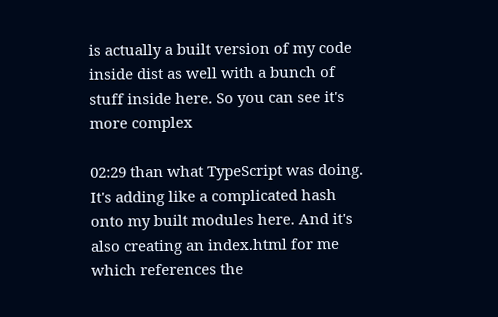is actually a built version of my code inside dist as well with a bunch of stuff inside here. So you can see it's more complex

02:29 than what TypeScript was doing. It's adding like a complicated hash onto my built modules here. And it's also creating an index.html for me which references the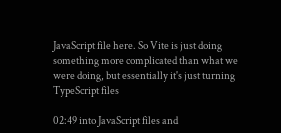JavaScript file here. So Vite is just doing something more complicated than what we were doing, but essentially it's just turning TypeScript files

02:49 into JavaScript files and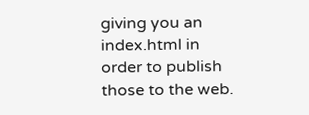giving you an index.html in order to publish those to the web.